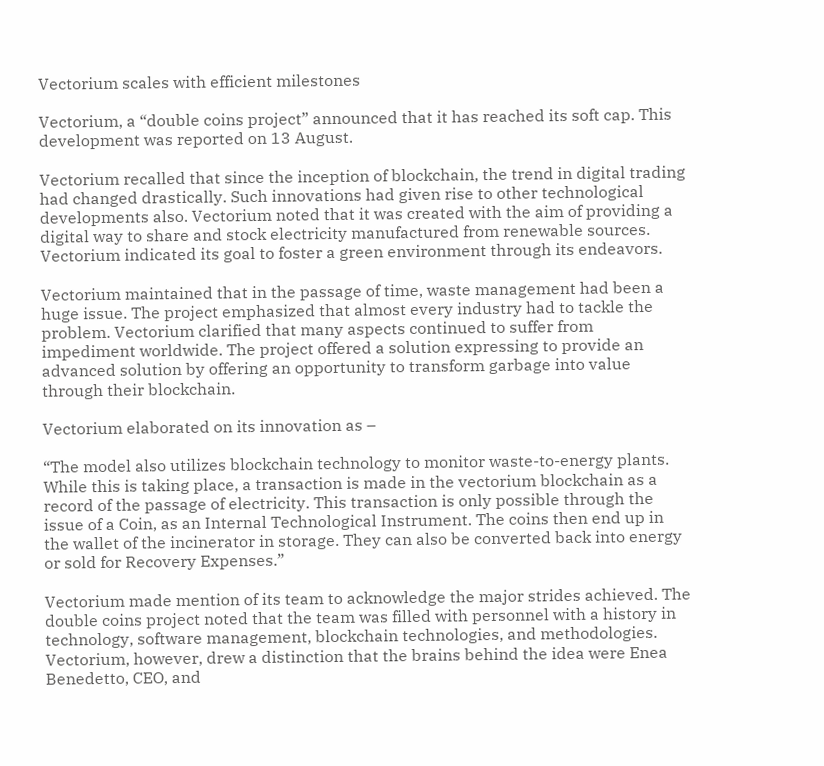Vectorium scales with efficient milestones

Vectorium, a “double coins project” announced that it has reached its soft cap. This development was reported on 13 August.

Vectorium recalled that since the inception of blockchain, the trend in digital trading had changed drastically. Such innovations had given rise to other technological developments also. Vectorium noted that it was created with the aim of providing a digital way to share and stock electricity manufactured from renewable sources. Vectorium indicated its goal to foster a green environment through its endeavors.

Vectorium maintained that in the passage of time, waste management had been a huge issue. The project emphasized that almost every industry had to tackle the problem. Vectorium clarified that many aspects continued to suffer from impediment worldwide. The project offered a solution expressing to provide an advanced solution by offering an opportunity to transform garbage into value through their blockchain.

Vectorium elaborated on its innovation as –

“The model also utilizes blockchain technology to monitor waste-to-energy plants. While this is taking place, a transaction is made in the vectorium blockchain as a record of the passage of electricity. This transaction is only possible through the issue of a Coin, as an Internal Technological Instrument. The coins then end up in the wallet of the incinerator in storage. They can also be converted back into energy or sold for Recovery Expenses.”

Vectorium made mention of its team to acknowledge the major strides achieved. The double coins project noted that the team was filled with personnel with a history in technology, software management, blockchain technologies, and methodologies. Vectorium, however, drew a distinction that the brains behind the idea were Enea Benedetto, CEO, and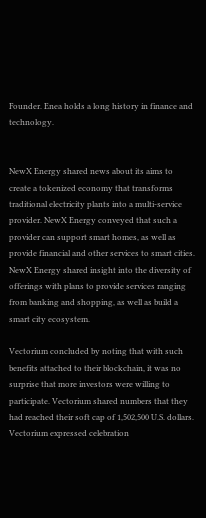Founder. Enea holds a long history in finance and technology.


NewX Energy shared news about its aims to create a tokenized economy that transforms traditional electricity plants into a multi-service provider. NewX Energy conveyed that such a provider can support smart homes, as well as provide financial and other services to smart cities. NewX Energy shared insight into the diversity of offerings with plans to provide services ranging from banking and shopping, as well as build a smart city ecosystem.

Vectorium concluded by noting that with such benefits attached to their blockchain, it was no surprise that more investors were willing to participate. Vectorium shared numbers that they had reached their soft cap of 1,502,500 U.S. dollars. Vectorium expressed celebration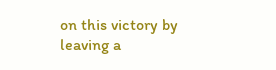on this victory by leaving a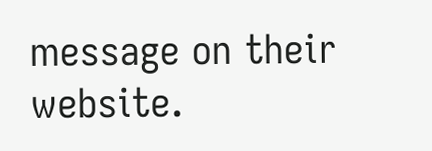message on their website.